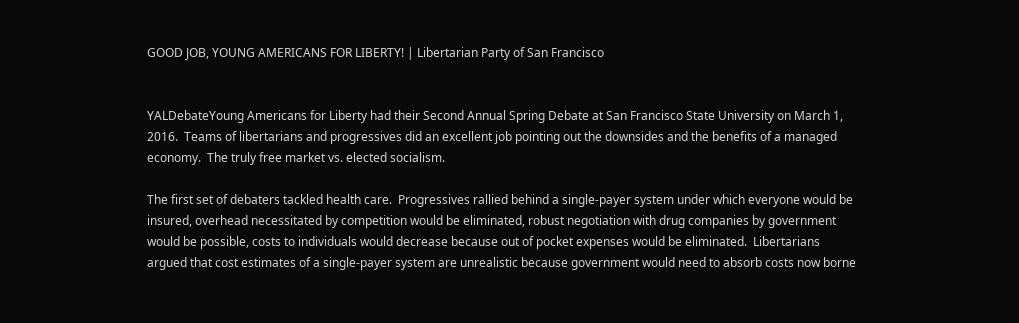GOOD JOB, YOUNG AMERICANS FOR LIBERTY! | Libertarian Party of San Francisco


YALDebateYoung Americans for Liberty had their Second Annual Spring Debate at San Francisco State University on March 1, 2016.  Teams of libertarians and progressives did an excellent job pointing out the downsides and the benefits of a managed economy.  The truly free market vs. elected socialism.

The first set of debaters tackled health care.  Progressives rallied behind a single-payer system under which everyone would be insured, overhead necessitated by competition would be eliminated, robust negotiation with drug companies by government would be possible, costs to individuals would decrease because out of pocket expenses would be eliminated.  Libertarians argued that cost estimates of a single-payer system are unrealistic because government would need to absorb costs now borne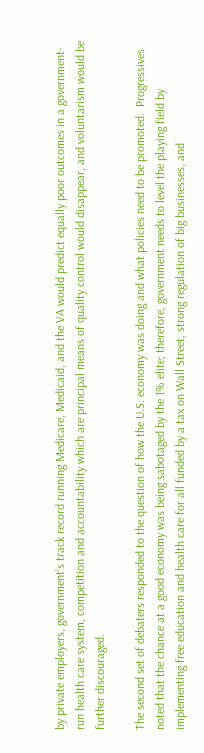by private employers, government’s track record running Medicare, Medicaid, and the VA would predict equally poor outcomes in a government-run health care system, competition and accountability which are principal means of quality control would disappear, and voluntarism would be further discouraged.

The second set of debaters responded to the question of how the U.S. economy was doing and what policies need to be promoted.  Progressives noted that the chance at a good economy was being sabotaged by the 1% elite; therefore, government needs to level the playing field by implementing free education and health care for all funded by a tax on Wall Street, strong regulation of big businesses, and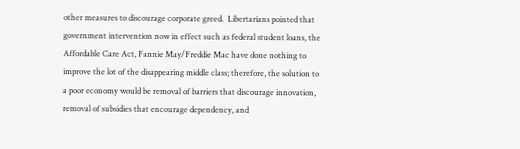other measures to discourage corporate greed.  Libertarians pointed that government intervention now in effect such as federal student loans, the Affordable Care Act, Fannie May/Freddie Mac have done nothing to improve the lot of the disappearing middle class; therefore, the solution to a poor economy would be removal of barriers that discourage innovation, removal of subsidies that encourage dependency, and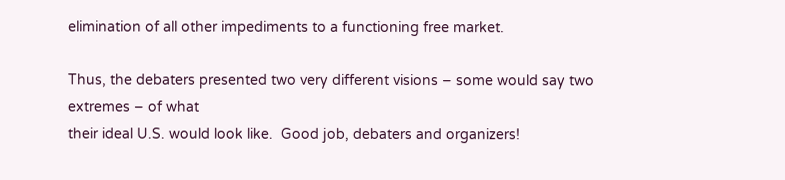elimination of all other impediments to a functioning free market.

Thus, the debaters presented two very different visions – some would say two extremes – of what
their ideal U.S. would look like.  Good job, debaters and organizers!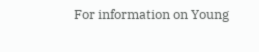For information on Young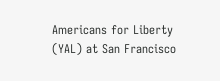Americans for Liberty (YAL) at San Francisco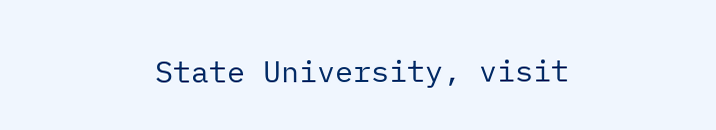State University, visit